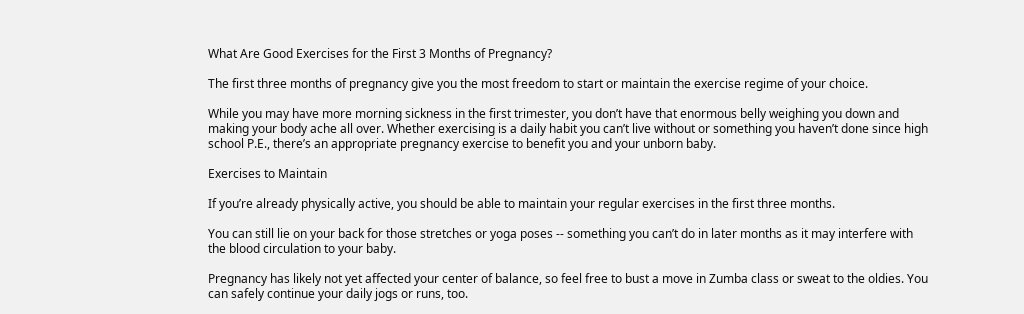What Are Good Exercises for the First 3 Months of Pregnancy?

The first three months of pregnancy give you the most freedom to start or maintain the exercise regime of your choice.

While you may have more morning sickness in the first trimester, you don’t have that enormous belly weighing you down and making your body ache all over. Whether exercising is a daily habit you can’t live without or something you haven’t done since high school P.E., there’s an appropriate pregnancy exercise to benefit you and your unborn baby.

Exercises to Maintain

If you’re already physically active, you should be able to maintain your regular exercises in the first three months.

You can still lie on your back for those stretches or yoga poses -- something you can’t do in later months as it may interfere with the blood circulation to your baby.

Pregnancy has likely not yet affected your center of balance, so feel free to bust a move in Zumba class or sweat to the oldies. You can safely continue your daily jogs or runs, too.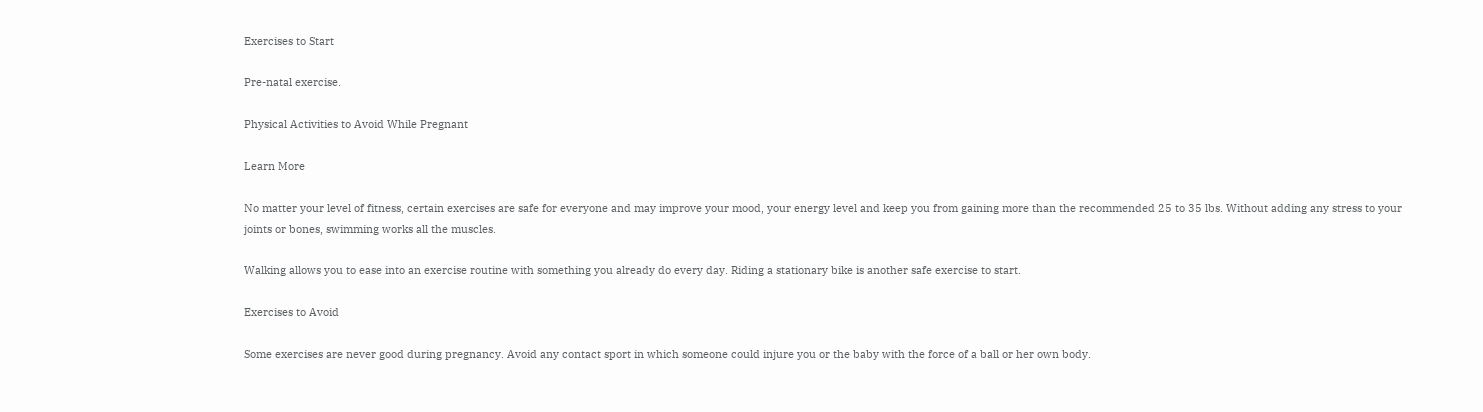Exercises to Start

Pre-natal exercise.

Physical Activities to Avoid While Pregnant

Learn More

No matter your level of fitness, certain exercises are safe for everyone and may improve your mood, your energy level and keep you from gaining more than the recommended 25 to 35 lbs. Without adding any stress to your joints or bones, swimming works all the muscles.

Walking allows you to ease into an exercise routine with something you already do every day. Riding a stationary bike is another safe exercise to start.

Exercises to Avoid

Some exercises are never good during pregnancy. Avoid any contact sport in which someone could injure you or the baby with the force of a ball or her own body.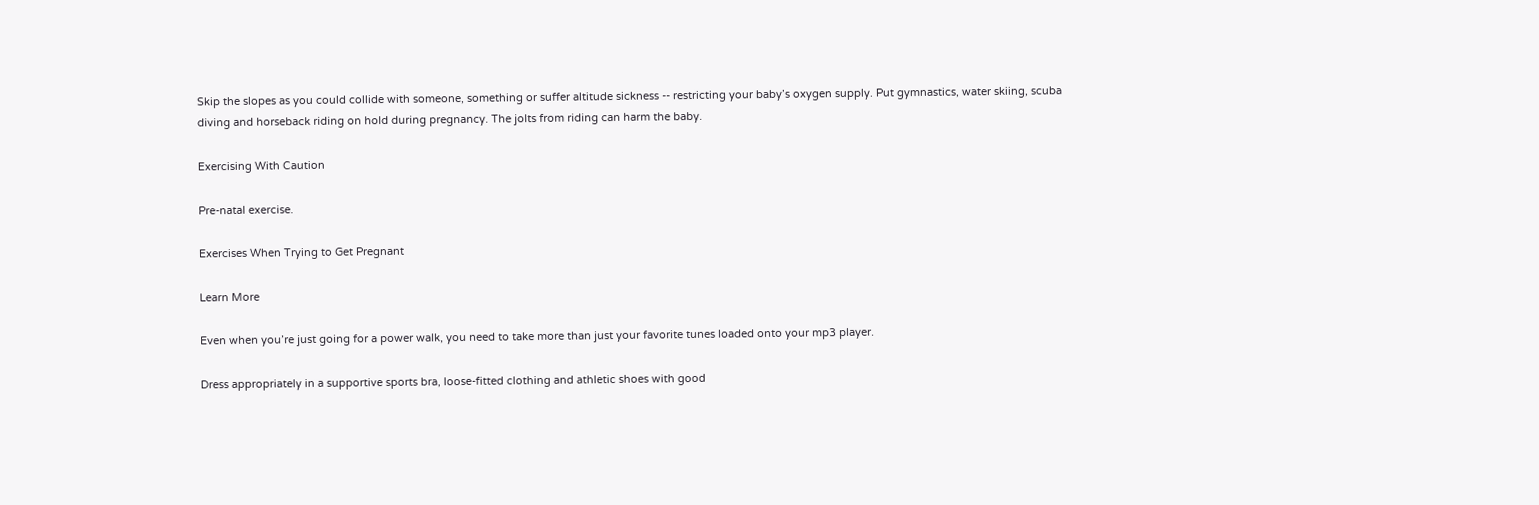Skip the slopes as you could collide with someone, something or suffer altitude sickness -- restricting your baby’s oxygen supply. Put gymnastics, water skiing, scuba diving and horseback riding on hold during pregnancy. The jolts from riding can harm the baby.

Exercising With Caution

Pre-natal exercise.

Exercises When Trying to Get Pregnant

Learn More

Even when you’re just going for a power walk, you need to take more than just your favorite tunes loaded onto your mp3 player.

Dress appropriately in a supportive sports bra, loose-fitted clothing and athletic shoes with good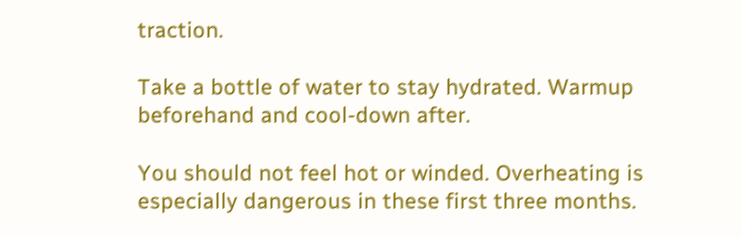traction.

Take a bottle of water to stay hydrated. Warmup beforehand and cool-down after.

You should not feel hot or winded. Overheating is especially dangerous in these first three months.